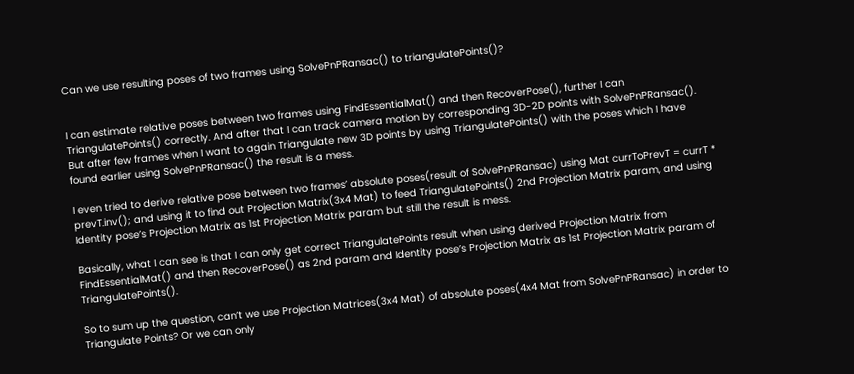Can we use resulting poses of two frames using SolvePnPRansac() to triangulatePoints()?


I can estimate relative poses between two frames using FindEssentialMat() and then RecoverPose(), further I can TriangulatePoints() correctly. And after that I can track camera motion by corresponding 3D-2D points with SolvePnPRansac(). But after few frames when I want to again Triangulate new 3D points by using TriangulatePoints() with the poses which I have found earlier using SolvePnPRansac() the result is a mess.

I even tried to derive relative pose between two frames’ absolute poses(result of SolvePnPRansac) using Mat currToPrevT = currT * prevT.inv(); and using it to find out Projection Matrix(3x4 Mat) to feed TriangulatePoints() 2nd Projection Matrix param, and using Identity pose’s Projection Matrix as 1st Projection Matrix param but still the result is mess.

Basically, what I can see is that I can only get correct TriangulatePoints result when using derived Projection Matrix from FindEssentialMat() and then RecoverPose() as 2nd param and Identity pose’s Projection Matrix as 1st Projection Matrix param of TriangulatePoints().

So to sum up the question, can’t we use Projection Matrices(3x4 Mat) of absolute poses(4x4 Mat from SolvePnPRansac) in order to Triangulate Points? Or we can only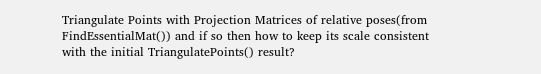Triangulate Points with Projection Matrices of relative poses(from FindEssentialMat()) and if so then how to keep its scale consistent with the initial TriangulatePoints() result?